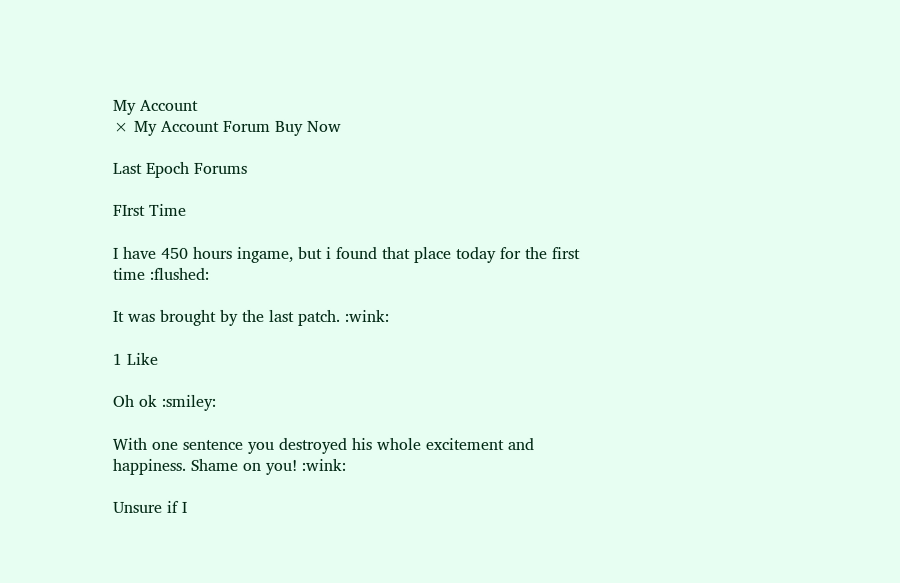My Account
× My Account Forum Buy Now

Last Epoch Forums

FIrst Time

I have 450 hours ingame, but i found that place today for the first time :flushed:

It was brought by the last patch. :wink:

1 Like

Oh ok :smiley:

With one sentence you destroyed his whole excitement and happiness. Shame on you! :wink:

Unsure if I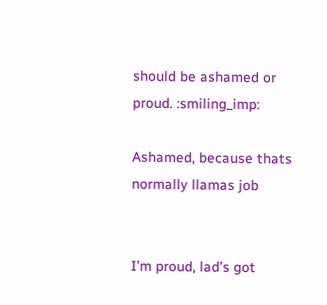should be ashamed or proud. :smiling_imp:

Ashamed, because thats normally llamas job


I’m proud, lad’s got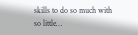skills to do so much with so little…